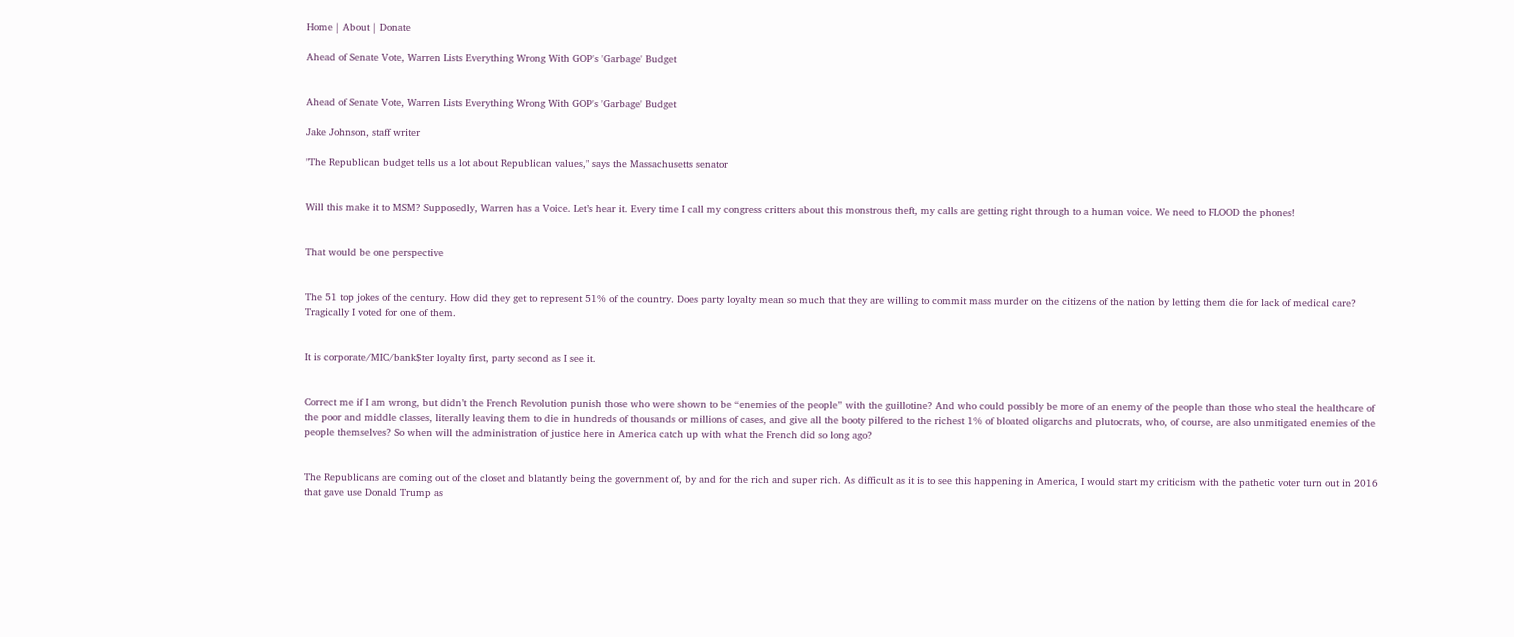Home | About | Donate

Ahead of Senate Vote, Warren Lists Everything Wrong With GOP's 'Garbage' Budget


Ahead of Senate Vote, Warren Lists Everything Wrong With GOP's 'Garbage' Budget

Jake Johnson, staff writer

"The Republican budget tells us a lot about Republican values," says the Massachusetts senator


Will this make it to MSM? Supposedly, Warren has a Voice. Let’s hear it. Every time I call my congress critters about this monstrous theft, my calls are getting right through to a human voice. We need to FLOOD the phones!


That would be one perspective


The 51 top jokes of the century. How did they get to represent 51% of the country. Does party loyalty mean so much that they are willing to commit mass murder on the citizens of the nation by letting them die for lack of medical care? Tragically I voted for one of them.


It is corporate/MIC/bank$ter loyalty first, party second as I see it.


Correct me if I am wrong, but didn’t the French Revolution punish those who were shown to be “enemies of the people” with the guillotine? And who could possibly be more of an enemy of the people than those who steal the healthcare of the poor and middle classes, literally leaving them to die in hundreds of thousands or millions of cases, and give all the booty pilfered to the richest 1% of bloated oligarchs and plutocrats, who, of course, are also unmitigated enemies of the people themselves? So when will the administration of justice here in America catch up with what the French did so long ago?


The Republicans are coming out of the closet and blatantly being the government of, by and for the rich and super rich. As difficult as it is to see this happening in America, I would start my criticism with the pathetic voter turn out in 2016 that gave use Donald Trump as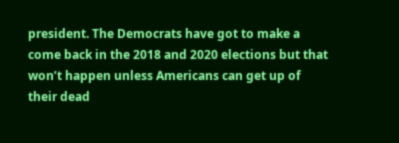president. The Democrats have got to make a come back in the 2018 and 2020 elections but that won’t happen unless Americans can get up of their dead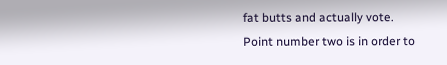fat butts and actually vote. Point number two is in order to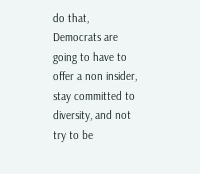do that, Democrats are going to have to offer a non insider, stay committed to diversity, and not try to be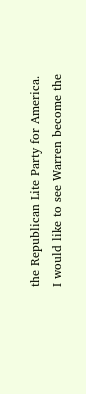the Republican Lite Party for America. I would like to see Warren become the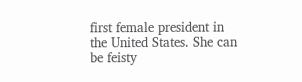first female president in the United States. She can be feisty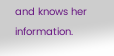and knows her information.